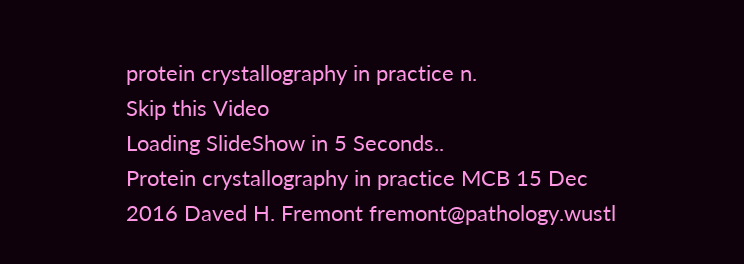protein crystallography in practice n.
Skip this Video
Loading SlideShow in 5 Seconds..
Protein crystallography in practice MCB 15 Dec 2016 Daved H. Fremont fremont@pathology.wustl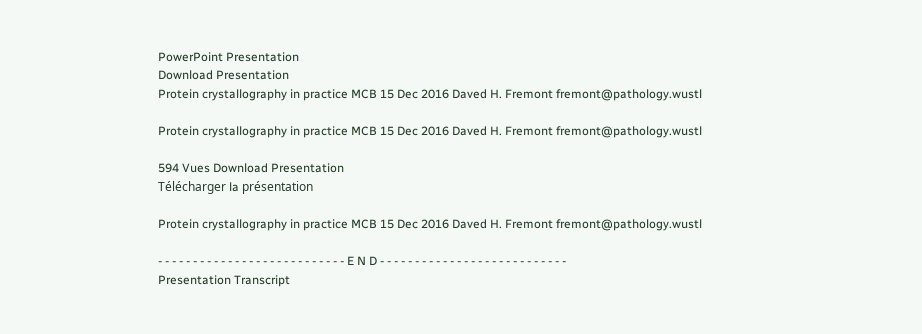PowerPoint Presentation
Download Presentation
Protein crystallography in practice MCB 15 Dec 2016 Daved H. Fremont fremont@pathology.wustl

Protein crystallography in practice MCB 15 Dec 2016 Daved H. Fremont fremont@pathology.wustl

594 Vues Download Presentation
Télécharger la présentation

Protein crystallography in practice MCB 15 Dec 2016 Daved H. Fremont fremont@pathology.wustl

- - - - - - - - - - - - - - - - - - - - - - - - - - - E N D - - - - - - - - - - - - - - - - - - - - - - - - - - -
Presentation Transcript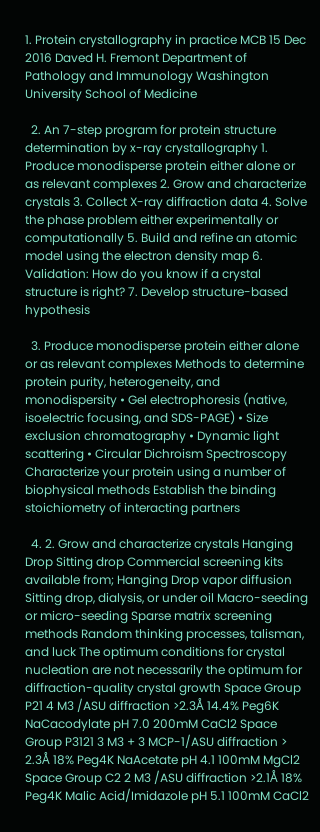1. Protein crystallography in practice MCB 15 Dec 2016 Daved H. Fremont Department of Pathology and Immunology Washington University School of Medicine

  2. An 7-step program for protein structure determination by x-ray crystallography 1. Produce monodisperse protein either alone or as relevant complexes 2. Grow and characterize crystals 3. Collect X-ray diffraction data 4. Solve the phase problem either experimentally or computationally 5. Build and refine an atomic model using the electron density map 6. Validation: How do you know if a crystal structure is right? 7. Develop structure-based hypothesis

  3. Produce monodisperse protein either alone or as relevant complexes Methods to determine protein purity, heterogeneity, and monodispersity • Gel electrophoresis (native, isoelectric focusing, and SDS-PAGE) • Size exclusion chromatography • Dynamic light scattering • Circular Dichroism Spectroscopy Characterize your protein using a number of biophysical methods Establish the binding stoichiometry of interacting partners

  4. 2. Grow and characterize crystals Hanging Drop Sitting drop Commercial screening kits available from; Hanging Drop vapor diffusion Sitting drop, dialysis, or under oil Macro-seeding or micro-seeding Sparse matrix screening methods Random thinking processes, talisman, and luck The optimum conditions for crystal nucleation are not necessarily the optimum for diffraction-quality crystal growth Space Group P21 4 M3 /ASU diffraction >2.3Å 14.4% Peg6K NaCacodylate pH 7.0 200mM CaCl2 Space Group P3121 3 M3 + 3 MCP-1/ASU diffraction > 2.3Å 18% Peg4K NaAcetate pH 4.1 100mM MgCl2 Space Group C2 2 M3 /ASU diffraction >2.1Å 18% Peg4K Malic Acid/Imidazole pH 5.1 100mM CaCl2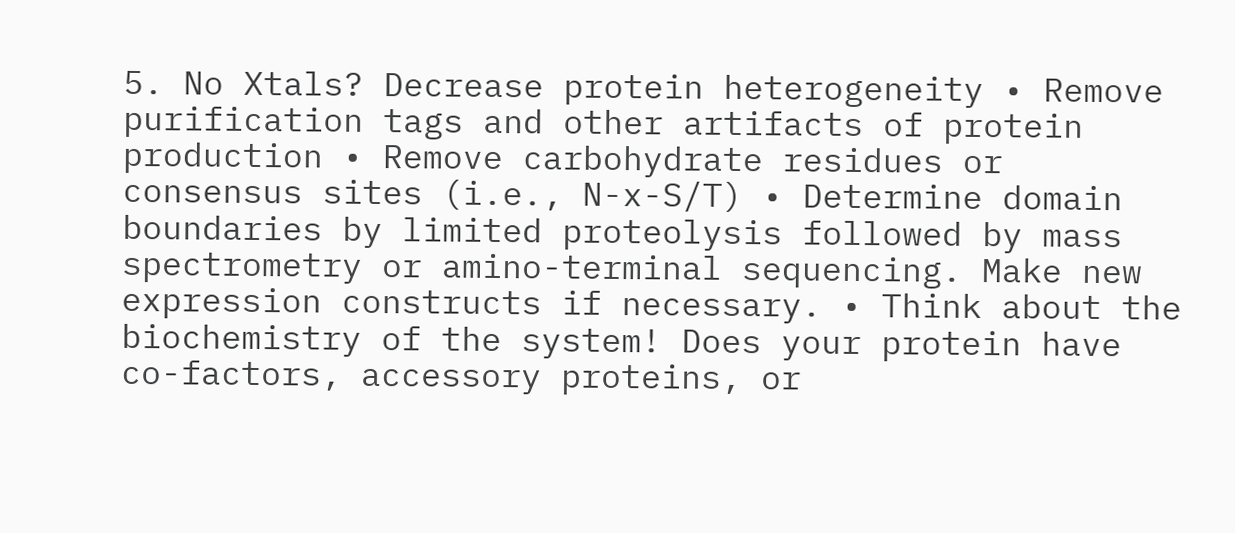5. No Xtals? Decrease protein heterogeneity • Remove purification tags and other artifacts of protein production • Remove carbohydrate residues or consensus sites (i.e., N-x-S/T) • Determine domain boundaries by limited proteolysis followed by mass spectrometry or amino-terminal sequencing. Make new expression constructs if necessary. • Think about the biochemistry of the system! Does your protein have co-factors, accessory proteins, or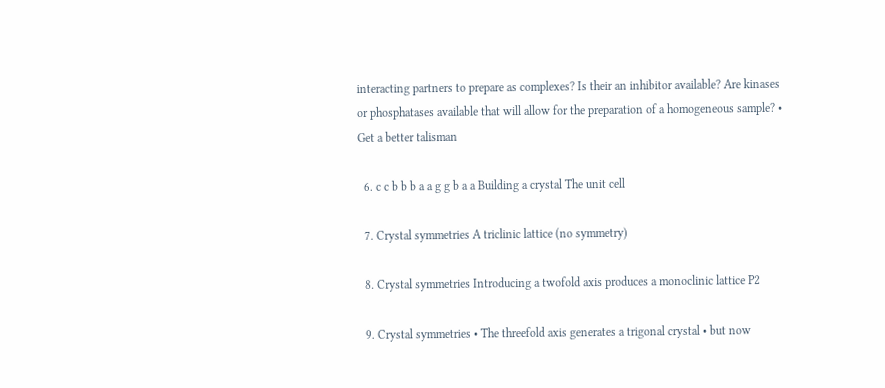interacting partners to prepare as complexes? Is their an inhibitor available? Are kinases or phosphatases available that will allow for the preparation of a homogeneous sample? • Get a better talisman

  6. c c b b b a a g g b a a Building a crystal The unit cell

  7. Crystal symmetries A triclinic lattice (no symmetry)

  8. Crystal symmetries Introducing a twofold axis produces a monoclinic lattice P2

  9. Crystal symmetries • The threefold axis generates a trigonal crystal • but now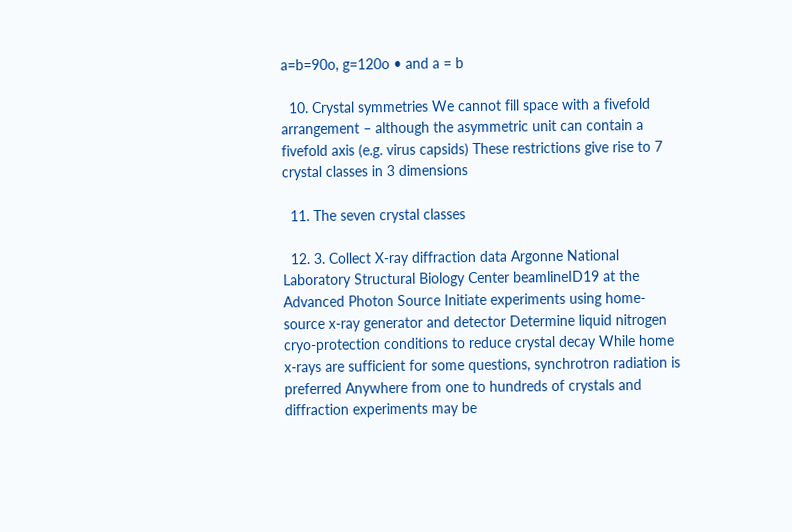a=b=90o, g=120o • and a = b

  10. Crystal symmetries We cannot fill space with a fivefold arrangement – although the asymmetric unit can contain a fivefold axis (e.g. virus capsids) These restrictions give rise to 7 crystal classes in 3 dimensions

  11. The seven crystal classes

  12. 3. Collect X-ray diffraction data Argonne National Laboratory Structural Biology Center beamlineID19 at the Advanced Photon Source Initiate experiments using home-source x-ray generator and detector Determine liquid nitrogen cryo-protection conditions to reduce crystal decay While home x-rays are sufficient for some questions, synchrotron radiation is preferred Anywhere from one to hundreds of crystals and diffraction experiments may be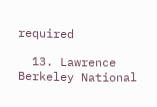required

  13. Lawrence Berkeley National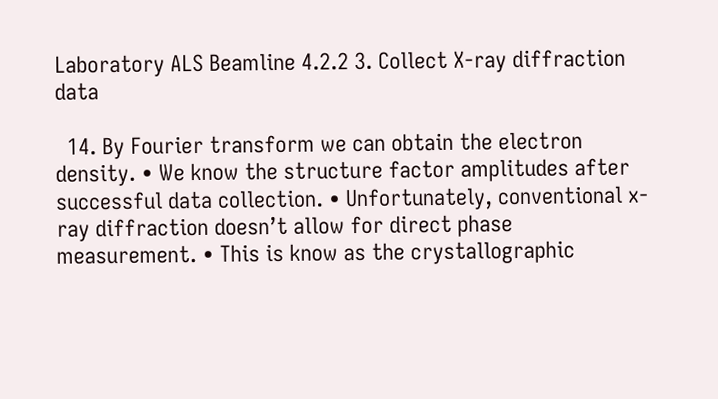Laboratory ALS Beamline 4.2.2 3. Collect X-ray diffraction data

  14. By Fourier transform we can obtain the electron density. • We know the structure factor amplitudes after successful data collection. • Unfortunately, conventional x-ray diffraction doesn’t allow for direct phase measurement. • This is know as the crystallographic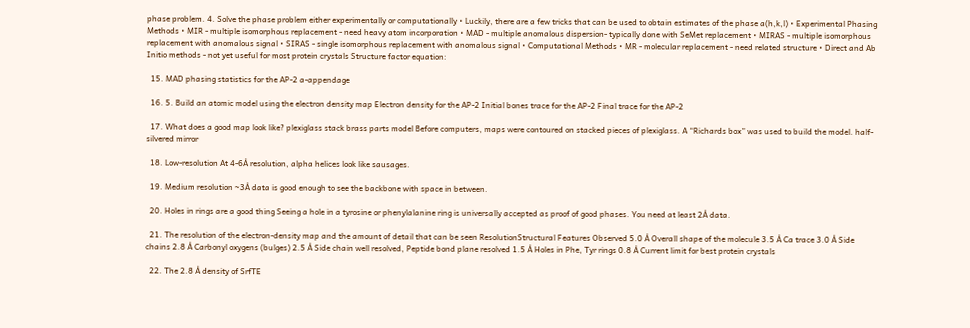phase problem. 4. Solve the phase problem either experimentally or computationally • Luckily, there are a few tricks that can be used to obtain estimates of the phase a(h,k,l) • Experimental Phasing Methods • MIR - multiple isomorphous replacement - need heavy atom incorporation • MAD - multiple anomalous dispersion- typically done with SeMet replacement • MIRAS - multiple isomorphous replacement with anomalous signal • SIRAS - single isomorphous replacement with anomalous signal • Computational Methods • MR - molecular replacement - need related structure • Direct and Ab Initio methods - not yet useful for most protein crystals Structure factor equation:

  15. MAD phasing statistics for the AP-2 a-appendage

  16. 5. Build an atomic model using the electron density map Electron density for the AP-2 Initial bones trace for the AP-2 Final trace for the AP-2

  17. What does a good map look like? plexiglass stack brass parts model Before computers, maps were contoured on stacked pieces of plexiglass. A “Richards box” was used to build the model. half-silvered mirror

  18. Low-resolution At 4-6Å resolution, alpha helices look like sausages.

  19. Medium resolution ~3Å data is good enough to see the backbone with space in between.

  20. Holes in rings are a good thing Seeing a hole in a tyrosine or phenylalanine ring is universally accepted as proof of good phases. You need at least 2Å data.

  21. The resolution of the electron-density map and the amount of detail that can be seen ResolutionStructural Features Observed 5.0 Å Overall shape of the molecule 3.5 Å Ca trace 3.0 Å Side chains 2.8 Å Carbonyl oxygens (bulges) 2.5 Å Side chain well resolved, Peptide bond plane resolved 1.5 Å Holes in Phe, Tyr rings 0.8 Å Current limit for best protein crystals

  22. The 2.8 Å density of SrfTE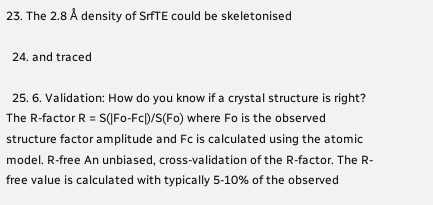23. The 2.8 Å density of SrfTE could be skeletonised

  24. and traced

  25. 6. Validation: How do you know if a crystal structure is right? The R-factor R = S(|Fo-Fc|)/S(Fo) where Fo is the observed structure factor amplitude and Fc is calculated using the atomic model. R-free An unbiased, cross-validation of the R-factor. The R-free value is calculated with typically 5-10% of the observed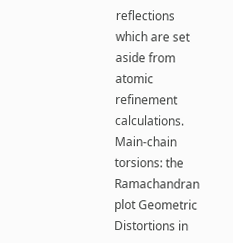reflections which are set aside from atomic refinement calculations. Main-chain torsions: the Ramachandran plot Geometric Distortions in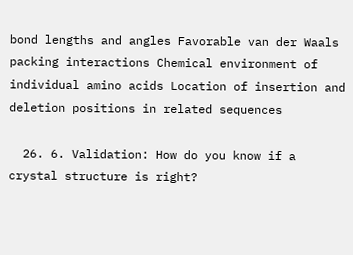bond lengths and angles Favorable van der Waals packing interactions Chemical environment of individual amino acids Location of insertion and deletion positions in related sequences

  26. 6. Validation: How do you know if a crystal structure is right?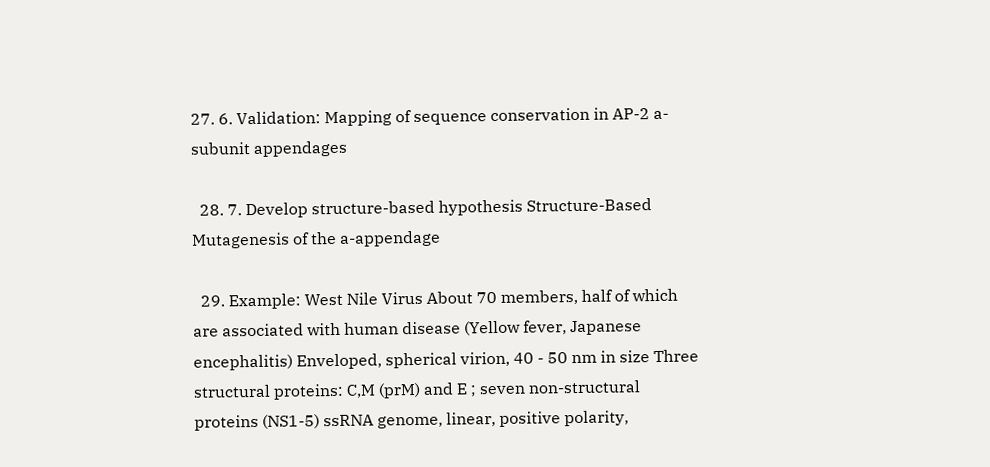27. 6. Validation: Mapping of sequence conservation in AP-2 a-subunit appendages

  28. 7. Develop structure-based hypothesis Structure-Based Mutagenesis of the a-appendage

  29. Example: West Nile Virus About 70 members, half of which are associated with human disease (Yellow fever, Japanese encephalitis) Enveloped, spherical virion, 40 - 50 nm in size Three structural proteins: C,M (prM) and E ; seven non-structural proteins (NS1-5) ssRNA genome, linear, positive polarity,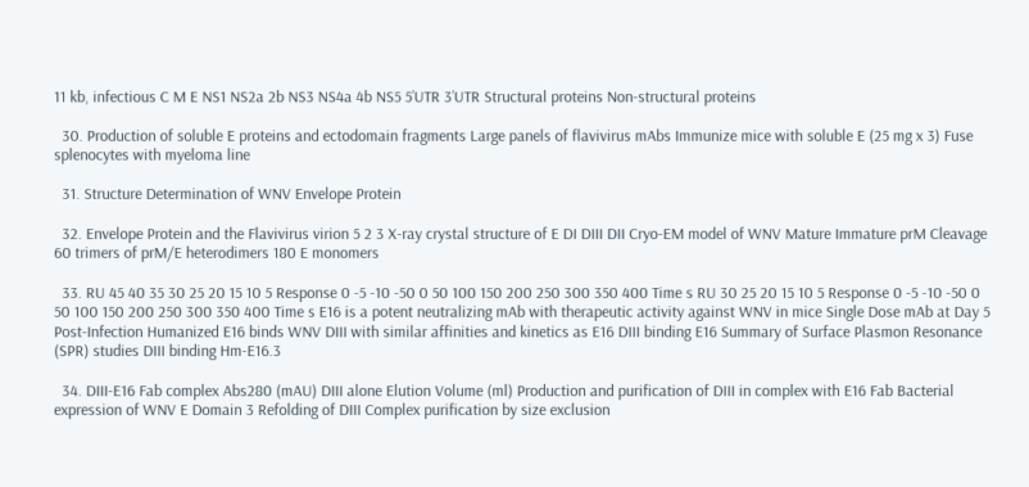11 kb, infectious C M E NS1 NS2a 2b NS3 NS4a 4b NS5 5’UTR 3’UTR Structural proteins Non-structural proteins

  30. Production of soluble E proteins and ectodomain fragments Large panels of flavivirus mAbs Immunize mice with soluble E (25 mg x 3) Fuse splenocytes with myeloma line

  31. Structure Determination of WNV Envelope Protein

  32. Envelope Protein and the Flavivirus virion 5 2 3 X-ray crystal structure of E DI DIII DII Cryo-EM model of WNV Mature Immature prM Cleavage 60 trimers of prM/E heterodimers 180 E monomers

  33. RU 45 40 35 30 25 20 15 10 5 Response 0 -5 -10 -50 0 50 100 150 200 250 300 350 400 Time s RU 30 25 20 15 10 5 Response 0 -5 -10 -50 0 50 100 150 200 250 300 350 400 Time s E16 is a potent neutralizing mAb with therapeutic activity against WNV in mice Single Dose mAb at Day 5 Post-Infection Humanized E16 binds WNV DIII with similar affinities and kinetics as E16 DIII binding E16 Summary of Surface Plasmon Resonance (SPR) studies DIII binding Hm-E16.3

  34. DIII-E16 Fab complex Abs280 (mAU) DIII alone Elution Volume (ml) Production and purification of DIII in complex with E16 Fab Bacterial expression of WNV E Domain 3 Refolding of DIII Complex purification by size exclusion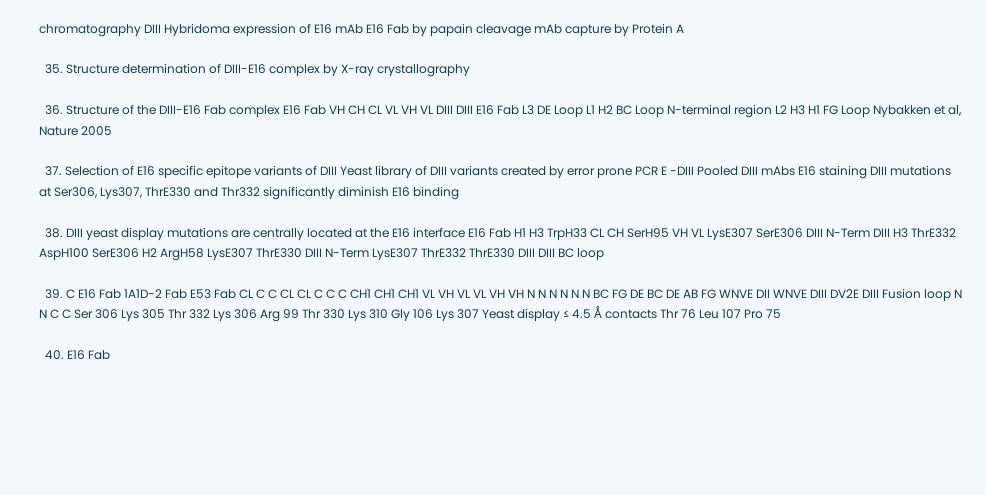chromatography DIII Hybridoma expression of E16 mAb E16 Fab by papain cleavage mAb capture by Protein A

  35. Structure determination of DIII-E16 complex by X-ray crystallography

  36. Structure of the DIII-E16 Fab complex E16 Fab VH CH CL VL VH VL DIII DIII E16 Fab L3 DE Loop L1 H2 BC Loop N-terminal region L2 H3 H1 FG Loop Nybakken et al, Nature 2005

  37. Selection of E16 specific epitope variants of DIII Yeast library of DIII variants created by error prone PCR E -DIII Pooled DIII mAbs E16 staining DIII mutations at Ser306, Lys307, ThrE330 and Thr332 significantly diminish E16 binding

  38. DIII yeast display mutations are centrally located at the E16 interface E16 Fab H1 H3 TrpH33 CL CH SerH95 VH VL LysE307 SerE306 DIII N-Term DIII H3 ThrE332 AspH100 SerE306 H2 ArgH58 LysE307 ThrE330 DIII N-Term LysE307 ThrE332 ThrE330 DIII DIII BC loop

  39. C E16 Fab 1A1D-2 Fab E53 Fab CL C C CL CL C C C CH1 CH1 CH1 VL VH VL VL VH VH N N N N N N BC FG DE BC DE AB FG WNVE DII WNVE DIII DV2E DIII Fusion loop N N C C Ser 306 Lys 305 Thr 332 Lys 306 Arg 99 Thr 330 Lys 310 Gly 106 Lys 307 Yeast display ≤ 4.5 Å contacts Thr 76 Leu 107 Pro 75

  40. E16 Fab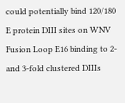could potentially bind 120/180 E protein DIII sites on WNV Fusion Loop E16 binding to 2- and 3-fold clustered DIIIs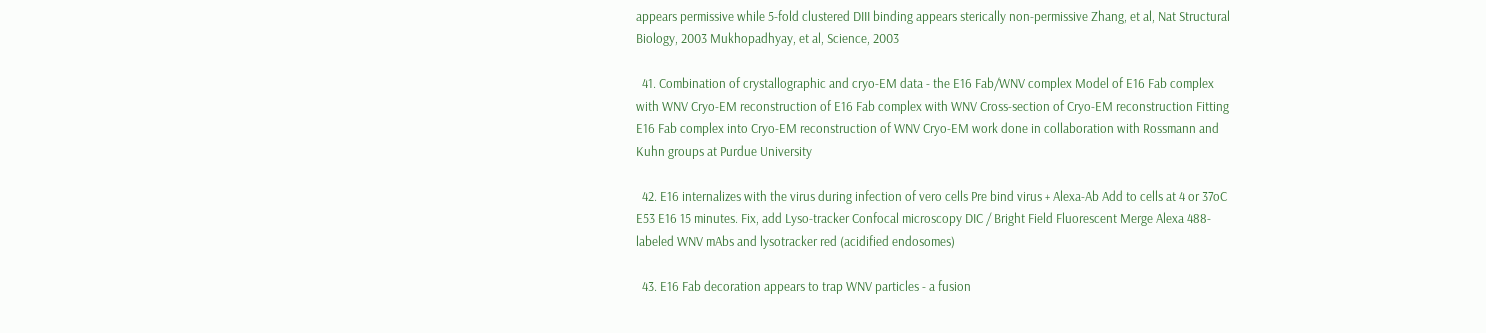appears permissive while 5-fold clustered DIII binding appears sterically non-permissive Zhang, et al, Nat Structural Biology, 2003 Mukhopadhyay, et al, Science, 2003

  41. Combination of crystallographic and cryo-EM data - the E16 Fab/WNV complex Model of E16 Fab complex with WNV Cryo-EM reconstruction of E16 Fab complex with WNV Cross-section of Cryo-EM reconstruction Fitting E16 Fab complex into Cryo-EM reconstruction of WNV Cryo-EM work done in collaboration with Rossmann and Kuhn groups at Purdue University

  42. E16 internalizes with the virus during infection of vero cells Pre bind virus + Alexa-Ab Add to cells at 4 or 37oC E53 E16 15 minutes. Fix, add Lyso-tracker Confocal microscopy DIC / Bright Field Fluorescent Merge Alexa 488-labeled WNV mAbs and lysotracker red (acidified endosomes)

  43. E16 Fab decoration appears to trap WNV particles - a fusion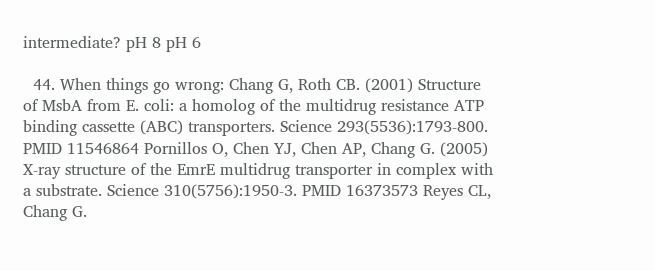intermediate? pH 8 pH 6

  44. When things go wrong: Chang G, Roth CB. (2001) Structure of MsbA from E. coli: a homolog of the multidrug resistance ATP binding cassette (ABC) transporters. Science 293(5536):1793-800. PMID 11546864 Pornillos O, Chen YJ, Chen AP, Chang G. (2005) X-ray structure of the EmrE multidrug transporter in complex with a substrate. Science 310(5756):1950-3. PMID 16373573 Reyes CL, Chang G.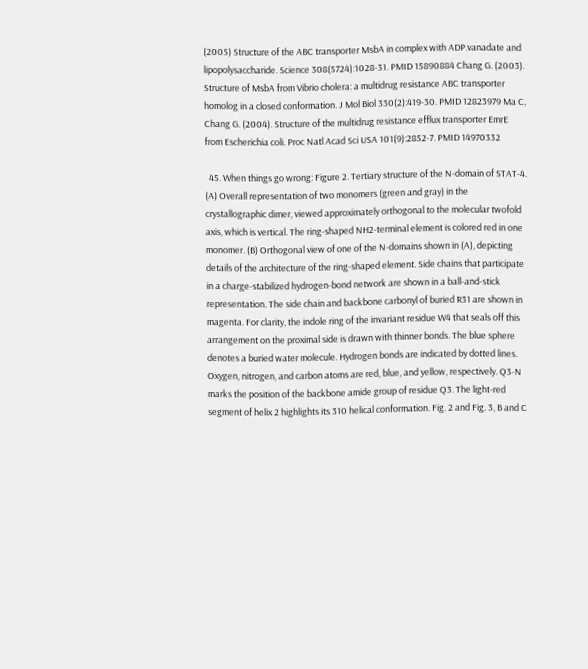(2005) Structure of the ABC transporter MsbA in complex with ADP.vanadate and lipopolysaccharide. Science 308(5724):1028-31. PMID 15890884 Chang G. (2003). Structure of MsbA from Vibrio cholera: a multidrug resistance ABC transporter homolog in a closed conformation. J Mol Biol 330(2):419-30. PMID 12823979 Ma C, Chang G. (2004). Structure of the multidrug resistance efflux transporter EmrE from Escherichia coli. Proc Natl Acad Sci USA 101(9):2852-7. PMID 14970332

  45. When things go wrong: Figure 2. Tertiary structure of the N-domain of STAT-4. (A) Overall representation of two monomers (green and gray) in the crystallographic dimer, viewed approximately orthogonal to the molecular twofold axis, which is vertical. The ring-shaped NH2-terminal element is colored red in one monomer. (B) Orthogonal view of one of the N-domains shown in (A), depicting details of the architecture of the ring-shaped element. Side chains that participate in a charge-stabilized hydrogen-bond network are shown in a ball-and-stick representation. The side chain and backbone carbonyl of buried R31 are shown in magenta. For clarity, the indole ring of the invariant residue W4 that seals off this arrangement on the proximal side is drawn with thinner bonds. The blue sphere denotes a buried water molecule. Hydrogen bonds are indicated by dotted lines. Oxygen, nitrogen, and carbon atoms are red, blue, and yellow, respectively. Q3-N marks the position of the backbone amide group of residue Q3. The light-red segment of helix 2 highlights its 310 helical conformation. Fig. 2 and Fig. 3, B and C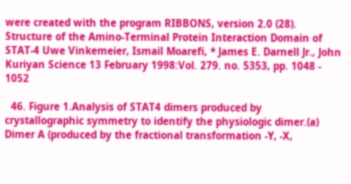were created with the program RIBBONS, version 2.0 (28). Structure of the Amino-Terminal Protein Interaction Domain of STAT-4 Uwe Vinkemeier, Ismail Moarefi, * James E. Darnell Jr., John Kuriyan Science 13 February 1998:Vol. 279. no. 5353, pp. 1048 - 1052

  46. Figure 1.Analysis of STAT4 dimers produced by crystallographic symmetry to identify the physiologic dimer.(a) Dimer A (produced by the fractional transformation -Y, -X,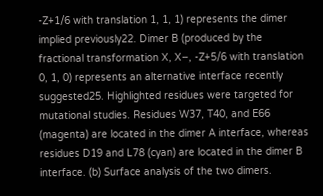-Z+1/6 with translation 1, 1, 1) represents the dimer implied previously22. Dimer B (produced by the fractional transformation X, X−, -Z+5/6 with translation 0, 1, 0) represents an alternative interface recently suggested25. Highlighted residues were targeted for mutational studies. Residues W37, T40, and E66 (magenta) are located in the dimer A interface, whereas residues D19 and L78 (cyan) are located in the dimer B interface. (b) Surface analysis of the two dimers.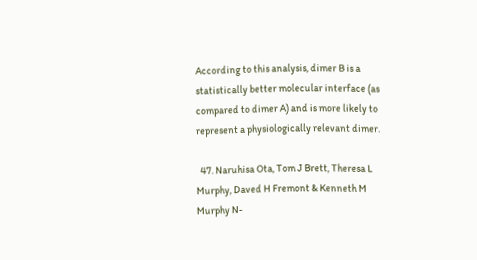According to this analysis, dimer B is a statistically better molecular interface (as compared to dimer A) and is more likely to represent a physiologically relevant dimer.

  47. Naruhisa Ota, Tom J Brett, Theresa L Murphy, Daved H Fremont & Kenneth M Murphy N-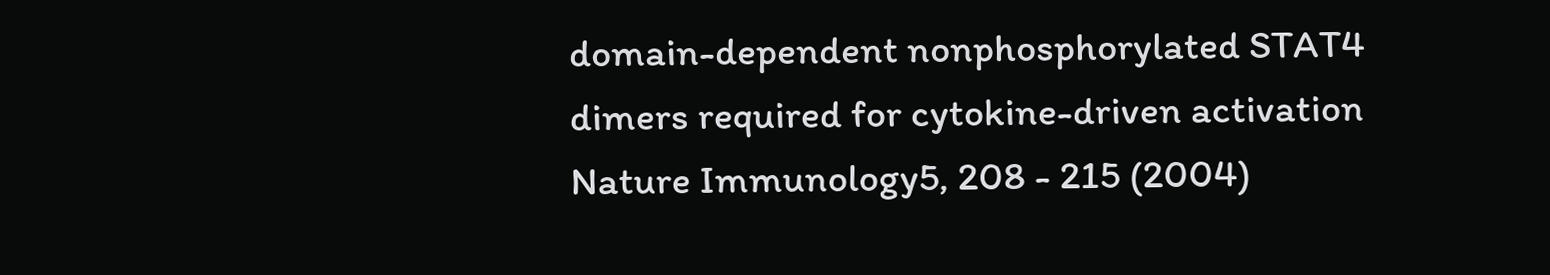domain-dependent nonphosphorylated STAT4 dimers required for cytokine-driven activation Nature Immunology5, 208 - 215 (2004)